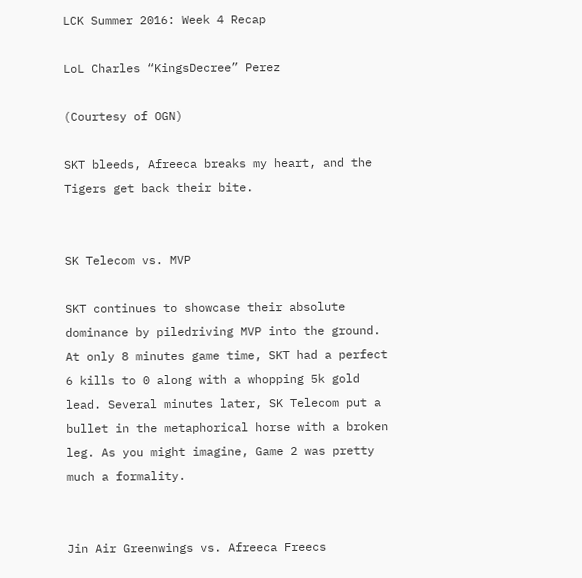LCK Summer 2016: Week 4 Recap

LoL Charles “KingsDecree” Perez

(Courtesy of OGN)

SKT bleeds, Afreeca breaks my heart, and the Tigers get back their bite.


SK Telecom vs. MVP

SKT continues to showcase their absolute dominance by piledriving MVP into the ground. At only 8 minutes game time, SKT had a perfect 6 kills to 0 along with a whopping 5k gold lead. Several minutes later, SK Telecom put a bullet in the metaphorical horse with a broken leg. As you might imagine, Game 2 was pretty much a formality.


Jin Air Greenwings vs. Afreeca Freecs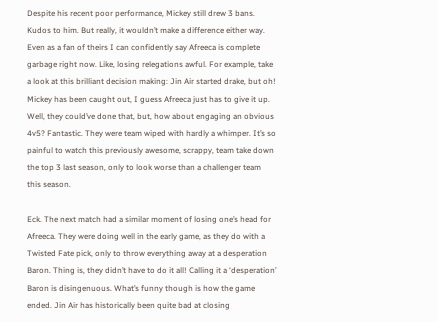Despite his recent poor performance, Mickey still drew 3 bans. Kudos to him. But really, it wouldn’t make a difference either way. Even as a fan of theirs I can confidently say Afreeca is complete garbage right now. Like, losing relegations awful. For example, take a look at this brilliant decision making: Jin Air started drake, but oh! Mickey has been caught out, I guess Afreeca just has to give it up. Well, they could’ve done that, but, how about engaging an obvious 4v5? Fantastic. They were team wiped with hardly a whimper. It’s so painful to watch this previously awesome, scrappy, team take down the top 3 last season, only to look worse than a challenger team this season.

Eck. The next match had a similar moment of losing one’s head for Afreeca. They were doing well in the early game, as they do with a Twisted Fate pick, only to throw everything away at a desperation Baron. Thing is, they didn’t have to do it all! Calling it a ‘desperation’ Baron is disingenuous. What’s funny though is how the game ended. Jin Air has historically been quite bad at closing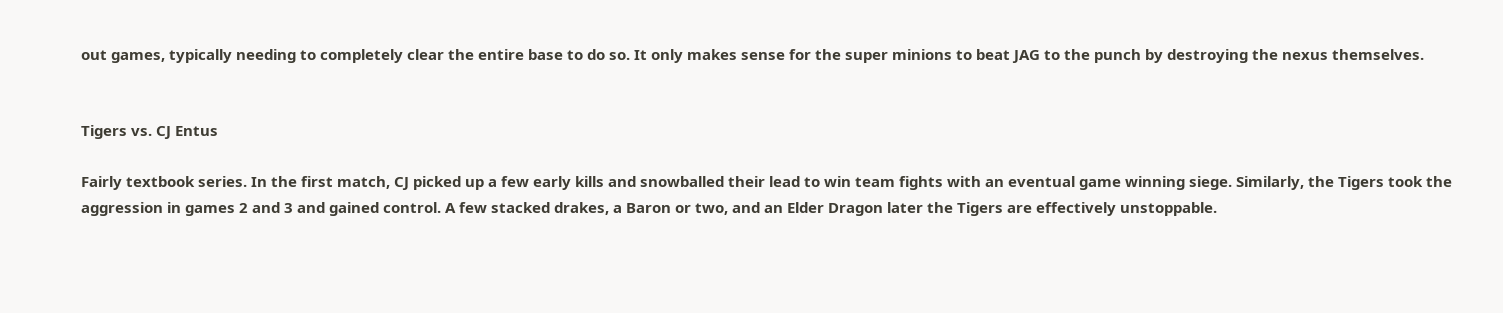out games, typically needing to completely clear the entire base to do so. It only makes sense for the super minions to beat JAG to the punch by destroying the nexus themselves.


Tigers vs. CJ Entus

Fairly textbook series. In the first match, CJ picked up a few early kills and snowballed their lead to win team fights with an eventual game winning siege. Similarly, the Tigers took the aggression in games 2 and 3 and gained control. A few stacked drakes, a Baron or two, and an Elder Dragon later the Tigers are effectively unstoppable.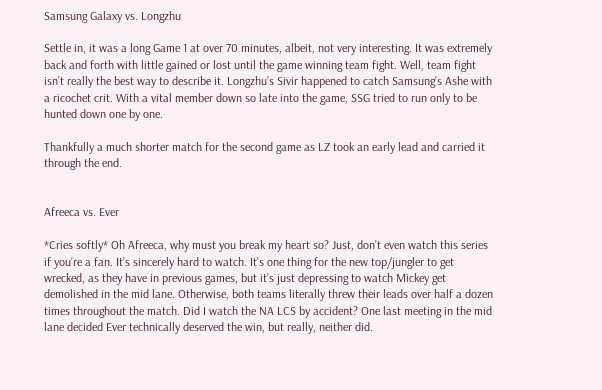Samsung Galaxy vs. Longzhu

Settle in, it was a long Game 1 at over 70 minutes, albeit, not very interesting. It was extremely back and forth with little gained or lost until the game winning team fight. Well, team fight isn’t really the best way to describe it. Longzhu’s Sivir happened to catch Samsung’s Ashe with a ricochet crit. With a vital member down so late into the game, SSG tried to run only to be hunted down one by one.

Thankfully a much shorter match for the second game as LZ took an early lead and carried it through the end.


Afreeca vs. Ever

*Cries softly* Oh Afreeca, why must you break my heart so? Just, don’t even watch this series if you’re a fan. It’s sincerely hard to watch. It’s one thing for the new top/jungler to get wrecked, as they have in previous games, but it’s just depressing to watch Mickey get demolished in the mid lane. Otherwise, both teams literally threw their leads over half a dozen times throughout the match. Did I watch the NA LCS by accident? One last meeting in the mid lane decided Ever technically deserved the win, but really, neither did.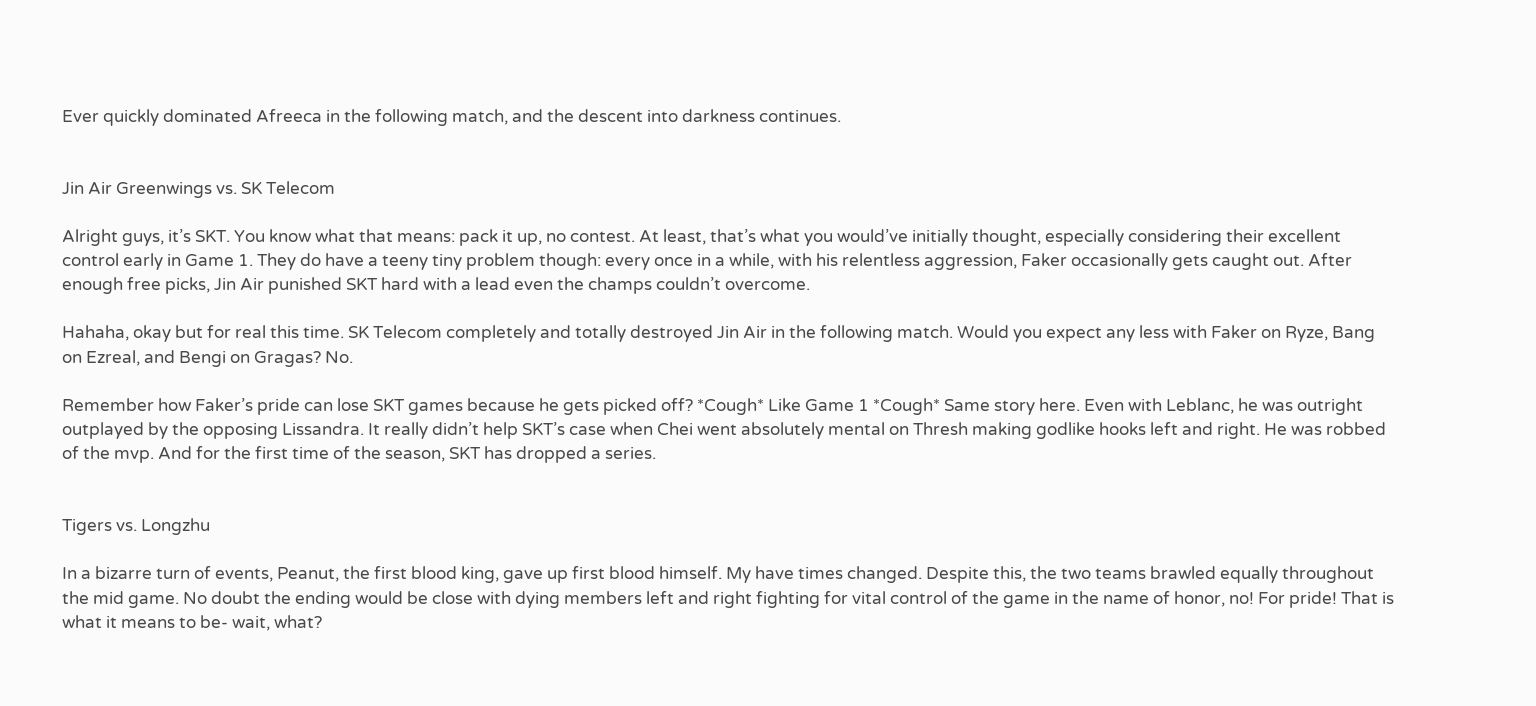Ever quickly dominated Afreeca in the following match, and the descent into darkness continues.


Jin Air Greenwings vs. SK Telecom

Alright guys, it’s SKT. You know what that means: pack it up, no contest. At least, that’s what you would’ve initially thought, especially considering their excellent control early in Game 1. They do have a teeny tiny problem though: every once in a while, with his relentless aggression, Faker occasionally gets caught out. After enough free picks, Jin Air punished SKT hard with a lead even the champs couldn’t overcome.

Hahaha, okay but for real this time. SK Telecom completely and totally destroyed Jin Air in the following match. Would you expect any less with Faker on Ryze, Bang on Ezreal, and Bengi on Gragas? No.

Remember how Faker’s pride can lose SKT games because he gets picked off? *Cough* Like Game 1 *Cough* Same story here. Even with Leblanc, he was outright outplayed by the opposing Lissandra. It really didn’t help SKT’s case when Chei went absolutely mental on Thresh making godlike hooks left and right. He was robbed of the mvp. And for the first time of the season, SKT has dropped a series.


Tigers vs. Longzhu

In a bizarre turn of events, Peanut, the first blood king, gave up first blood himself. My have times changed. Despite this, the two teams brawled equally throughout the mid game. No doubt the ending would be close with dying members left and right fighting for vital control of the game in the name of honor, no! For pride! That is what it means to be- wait, what?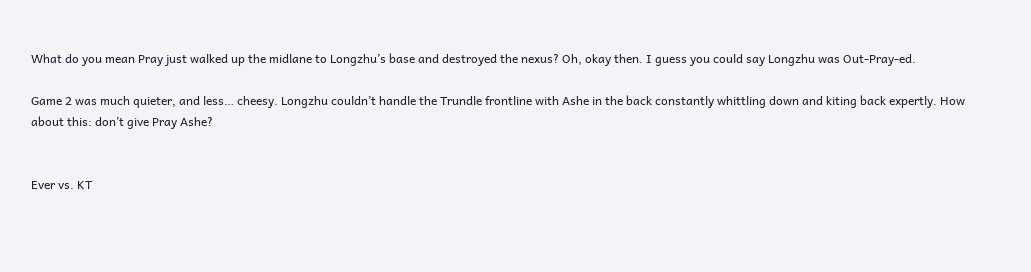What do you mean Pray just walked up the midlane to Longzhu’s base and destroyed the nexus? Oh, okay then. I guess you could say Longzhu was Out-Pray-ed.

Game 2 was much quieter, and less… cheesy. Longzhu couldn’t handle the Trundle frontline with Ashe in the back constantly whittling down and kiting back expertly. How about this: don’t give Pray Ashe?


Ever vs. KT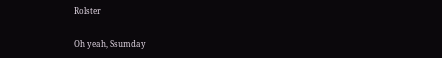Rolster

Oh yeah, Ssumday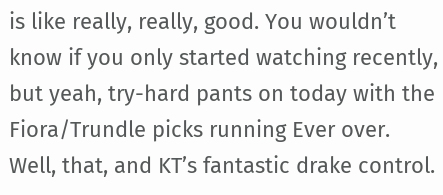is like really, really, good. You wouldn’t know if you only started watching recently, but yeah, try-hard pants on today with the Fiora/Trundle picks running Ever over. Well, that, and KT’s fantastic drake control.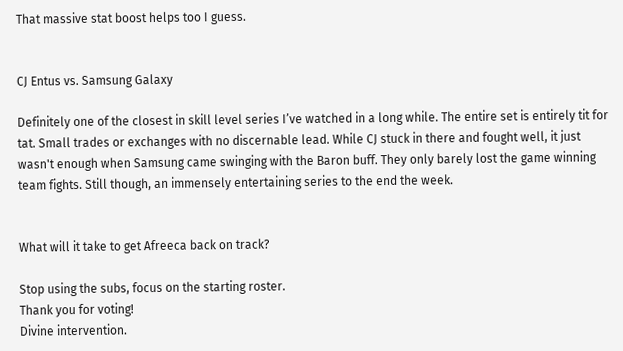That massive stat boost helps too I guess.


CJ Entus vs. Samsung Galaxy

Definitely one of the closest in skill level series I’ve watched in a long while. The entire set is entirely tit for tat. Small trades or exchanges with no discernable lead. While CJ stuck in there and fought well, it just wasn't enough when Samsung came swinging with the Baron buff. They only barely lost the game winning team fights. Still though, an immensely entertaining series to the end the week.


What will it take to get Afreeca back on track?

Stop using the subs, focus on the starting roster.
Thank you for voting!
Divine intervention.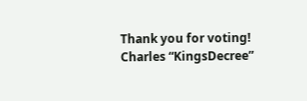Thank you for voting!
Charles “KingsDecree”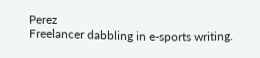Perez
Freelancer dabbling in e-sports writing.